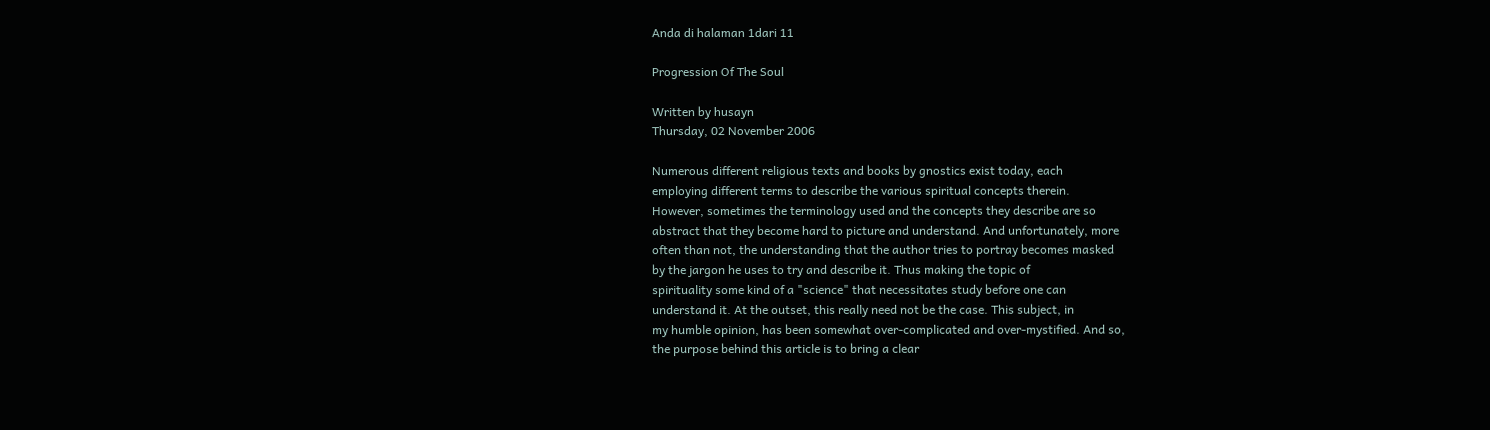Anda di halaman 1dari 11

Progression Of The Soul

Written by husayn
Thursday, 02 November 2006

Numerous different religious texts and books by gnostics exist today, each
employing different terms to describe the various spiritual concepts therein.
However, sometimes the terminology used and the concepts they describe are so
abstract that they become hard to picture and understand. And unfortunately, more
often than not, the understanding that the author tries to portray becomes masked
by the jargon he uses to try and describe it. Thus making the topic of
spirituality some kind of a "science" that necessitates study before one can
understand it. At the outset, this really need not be the case. This subject, in
my humble opinion, has been somewhat over-complicated and over-mystified. And so,
the purpose behind this article is to bring a clear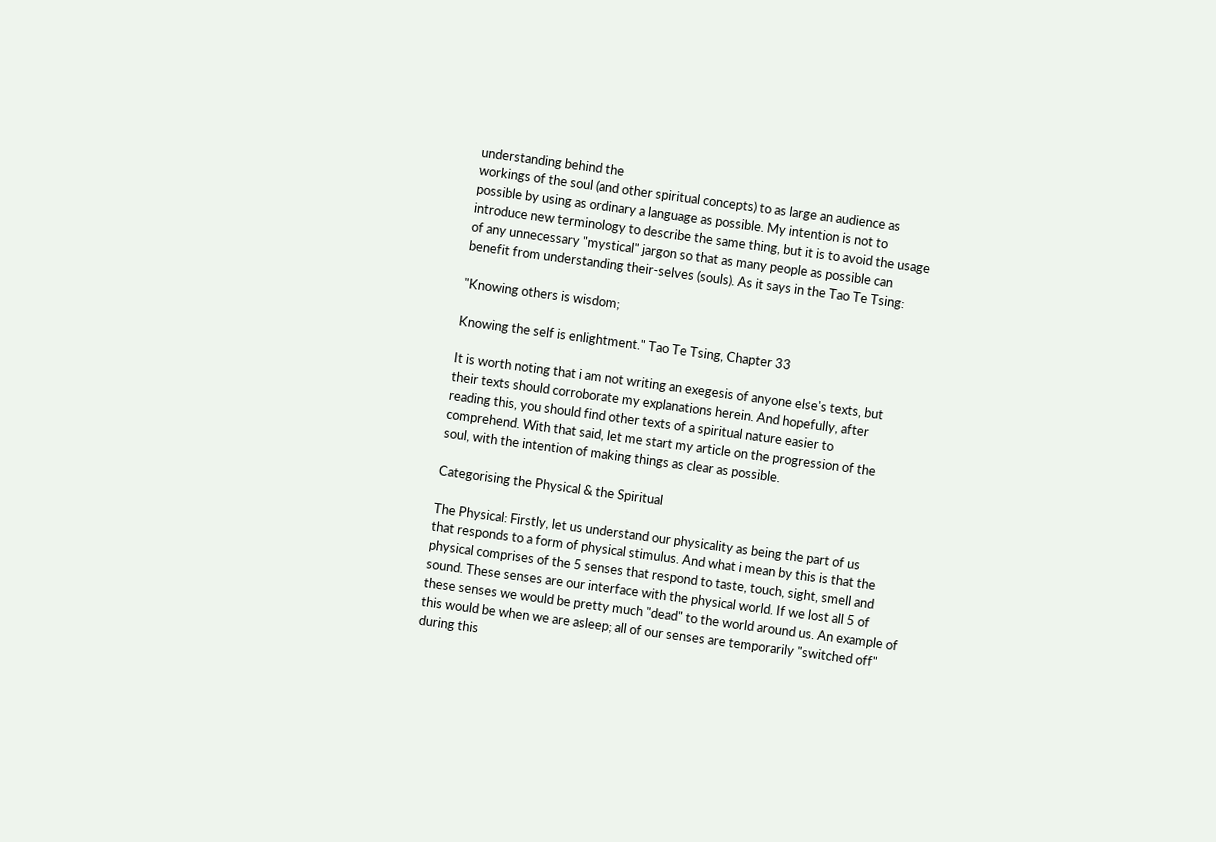understanding behind the
workings of the soul (and other spiritual concepts) to as large an audience as
possible by using as ordinary a language as possible. My intention is not to
introduce new terminology to describe the same thing, but it is to avoid the usage
of any unnecessary "mystical" jargon so that as many people as possible can
benefit from understanding their-selves (souls). As it says in the Tao Te Tsing:

"Knowing others is wisdom;

Knowing the self is enlightment." Tao Te Tsing, Chapter 33

It is worth noting that i am not writing an exegesis of anyone else's texts, but
their texts should corroborate my explanations herein. And hopefully, after
reading this, you should find other texts of a spiritual nature easier to
comprehend. With that said, let me start my article on the progression of the
soul, with the intention of making things as clear as possible.

Categorising the Physical & the Spiritual

The Physical: Firstly, let us understand our physicality as being the part of us
that responds to a form of physical stimulus. And what i mean by this is that the
physical comprises of the 5 senses that respond to taste, touch, sight, smell and
sound. These senses are our interface with the physical world. If we lost all 5 of
these senses we would be pretty much "dead" to the world around us. An example of
this would be when we are asleep; all of our senses are temporarily "switched off"
during this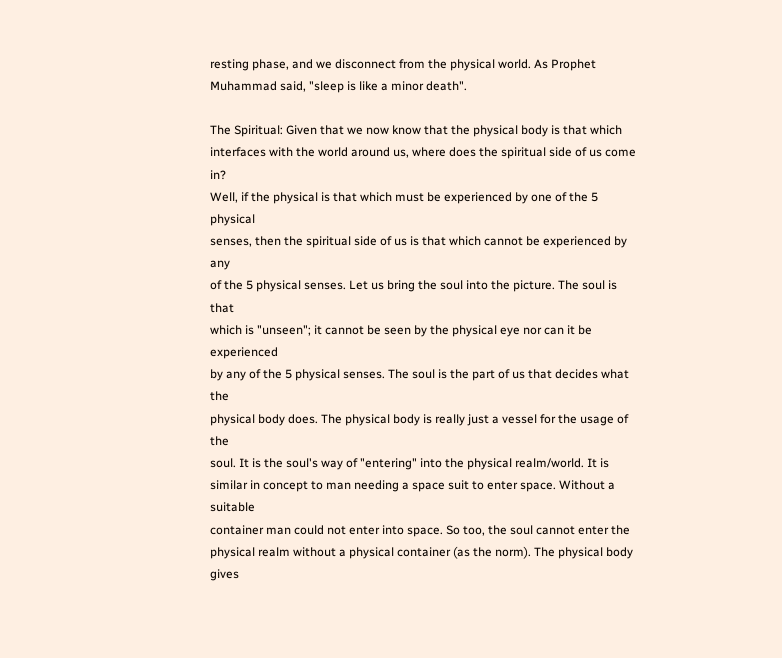resting phase, and we disconnect from the physical world. As Prophet
Muhammad said, "sleep is like a minor death".

The Spiritual: Given that we now know that the physical body is that which
interfaces with the world around us, where does the spiritual side of us come in?
Well, if the physical is that which must be experienced by one of the 5 physical
senses, then the spiritual side of us is that which cannot be experienced by any
of the 5 physical senses. Let us bring the soul into the picture. The soul is that
which is "unseen"; it cannot be seen by the physical eye nor can it be experienced
by any of the 5 physical senses. The soul is the part of us that decides what the
physical body does. The physical body is really just a vessel for the usage of the
soul. It is the soul's way of "entering" into the physical realm/world. It is
similar in concept to man needing a space suit to enter space. Without a suitable
container man could not enter into space. So too, the soul cannot enter the
physical realm without a physical container (as the norm). The physical body gives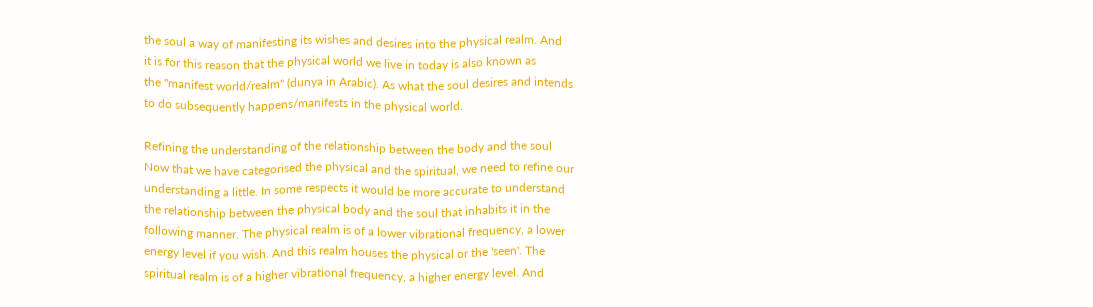the soul a way of manifesting its wishes and desires into the physical realm. And
it is for this reason that the physical world we live in today is also known as
the "manifest world/realm" (dunya in Arabic). As what the soul desires and intends
to do subsequently happens/manifests in the physical world.

Refining the understanding of the relationship between the body and the soul
Now that we have categorised the physical and the spiritual, we need to refine our
understanding a little. In some respects it would be more accurate to understand
the relationship between the physical body and the soul that inhabits it in the
following manner. The physical realm is of a lower vibrational frequency, a lower
energy level if you wish. And this realm houses the physical or the 'seen'. The
spiritual realm is of a higher vibrational frequency, a higher energy level. And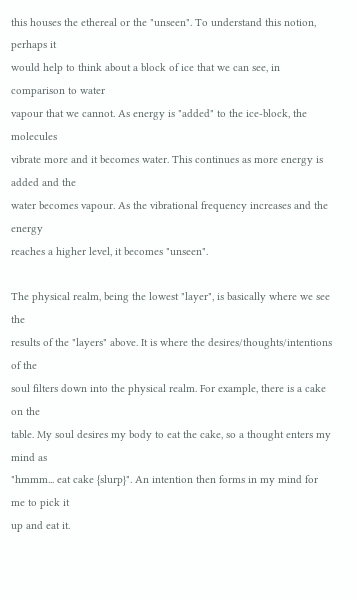this houses the ethereal or the "unseen". To understand this notion, perhaps it
would help to think about a block of ice that we can see, in comparison to water
vapour that we cannot. As energy is "added" to the ice-block, the molecules
vibrate more and it becomes water. This continues as more energy is added and the
water becomes vapour. As the vibrational frequency increases and the energy
reaches a higher level, it becomes "unseen".

The physical realm, being the lowest "layer", is basically where we see the
results of the "layers" above. It is where the desires/thoughts/intentions of the
soul filters down into the physical realm. For example, there is a cake on the
table. My soul desires my body to eat the cake, so a thought enters my mind as
"hmmm... eat cake {slurp}". An intention then forms in my mind for me to pick it
up and eat it.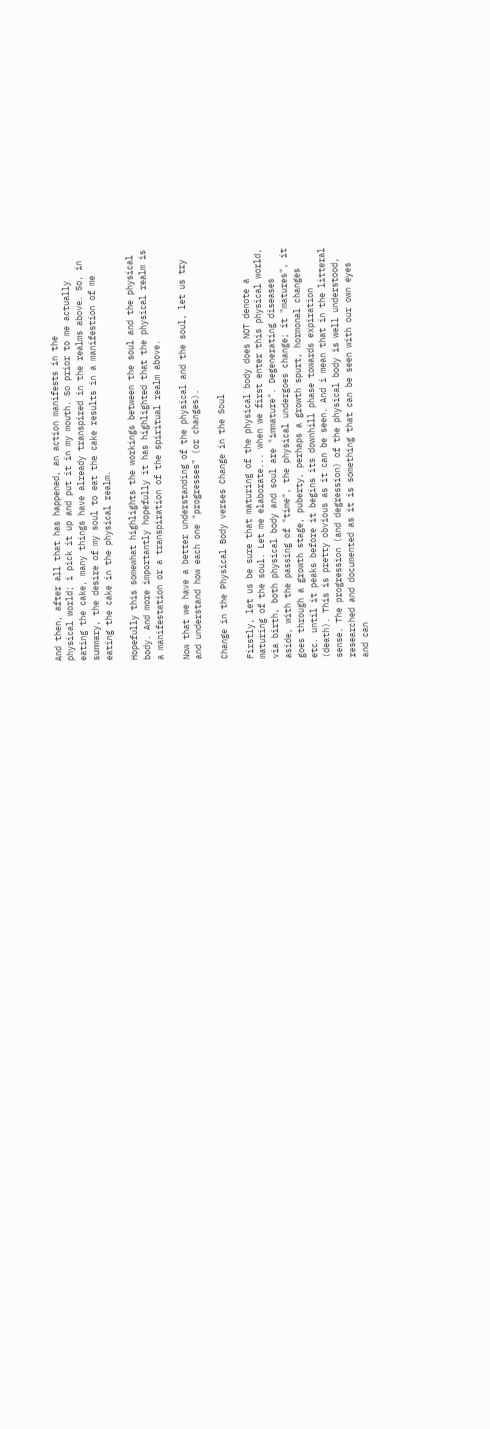And then, after all that has happened, an action manifests in the
physical world; i pick it up and put it in my mouth. So prior to me actually
eating the cake, many things have already transpired in the realms above. So, in
summary, the desire of my soul to eat the cake results in a manifestion of me
eating the cake in the physical realm.

Hopefully this somewhat highlights the workings between the soul and the physical
body. And more importantly hopefully it has highlighted that the physical realm is
a manifestation or a transpiration of the spiritual realm above.

Now that we have a better understanding of the physical and the soul, let us try
and understand how each one "progresses" (or changes).

Change in the Physical Body verses Change in the Soul

Firstly, let us be sure that maturing of the physical body does NOT denote a
maturing of the soul. Let me elaborate... when we first enter this physical world,
via birth, both physical body and soul are "immature". Degenerating diseases
aside, with the passing of "time", the physical undergoes change; it "matures", it
goes through a growth stage, puberty, perhaps a growth spurt, hormonal changes
etc. until it peaks before it begins its downhill phase towards expiration
(death). This is pretty obvious as it can be seen. And i mean that in the litteral
sense. The progression (and degression) of the physical body is well understood,
researched and documented as it is something that can be seen with our own eyes
and can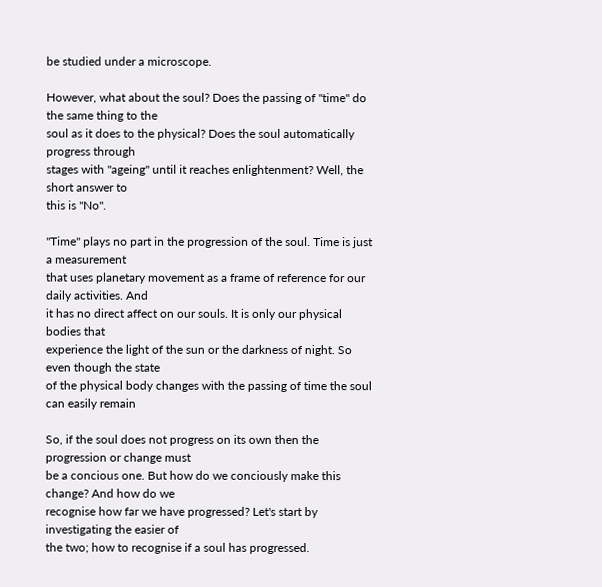be studied under a microscope.

However, what about the soul? Does the passing of "time" do the same thing to the
soul as it does to the physical? Does the soul automatically progress through
stages with "ageing" until it reaches enlightenment? Well, the short answer to
this is "No".

"Time" plays no part in the progression of the soul. Time is just a measurement
that uses planetary movement as a frame of reference for our daily activities. And
it has no direct affect on our souls. It is only our physical bodies that
experience the light of the sun or the darkness of night. So even though the state
of the physical body changes with the passing of time the soul can easily remain

So, if the soul does not progress on its own then the progression or change must
be a concious one. But how do we conciously make this change? And how do we
recognise how far we have progressed? Let's start by investigating the easier of
the two; how to recognise if a soul has progressed.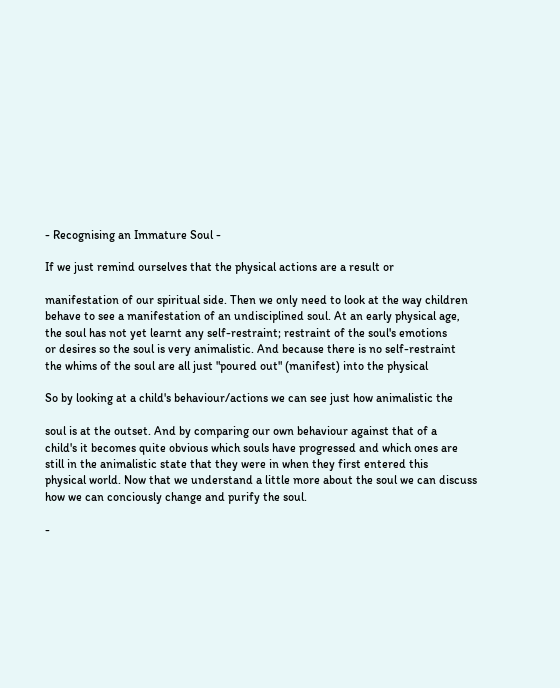- Recognising an Immature Soul -

If we just remind ourselves that the physical actions are a result or

manifestation of our spiritual side. Then we only need to look at the way children
behave to see a manifestation of an undisciplined soul. At an early physical age,
the soul has not yet learnt any self-restraint; restraint of the soul's emotions
or desires so the soul is very animalistic. And because there is no self-restraint
the whims of the soul are all just "poured out" (manifest) into the physical

So by looking at a child's behaviour/actions we can see just how animalistic the

soul is at the outset. And by comparing our own behaviour against that of a
child's it becomes quite obvious which souls have progressed and which ones are
still in the animalistic state that they were in when they first entered this
physical world. Now that we understand a little more about the soul we can discuss
how we can conciously change and purify the soul.

-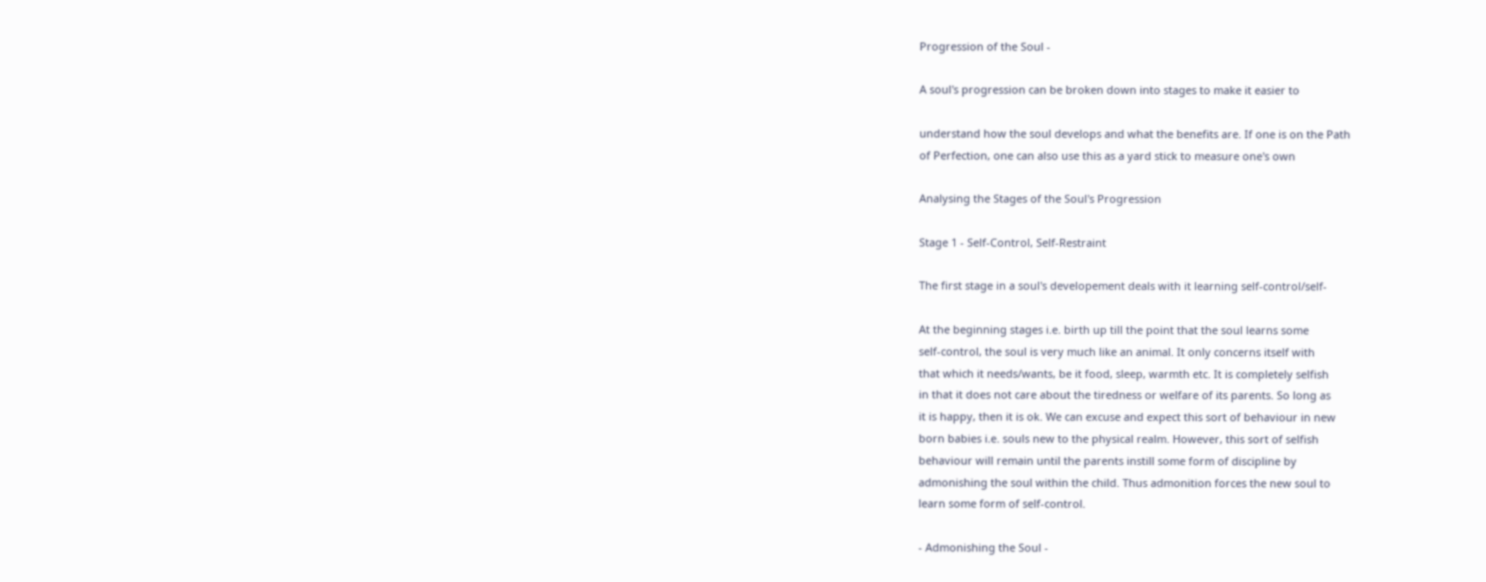Progression of the Soul -

A soul's progression can be broken down into stages to make it easier to

understand how the soul develops and what the benefits are. If one is on the Path
of Perfection, one can also use this as a yard stick to measure one's own

Analysing the Stages of the Soul's Progression

Stage 1 - Self-Control, Self-Restraint

The first stage in a soul's developement deals with it learning self-control/self-

At the beginning stages i.e. birth up till the point that the soul learns some
self-control, the soul is very much like an animal. It only concerns itself with
that which it needs/wants, be it food, sleep, warmth etc. It is completely selfish
in that it does not care about the tiredness or welfare of its parents. So long as
it is happy, then it is ok. We can excuse and expect this sort of behaviour in new
born babies i.e. souls new to the physical realm. However, this sort of selfish
behaviour will remain until the parents instill some form of discipline by
admonishing the soul within the child. Thus admonition forces the new soul to
learn some form of self-control.

- Admonishing the Soul -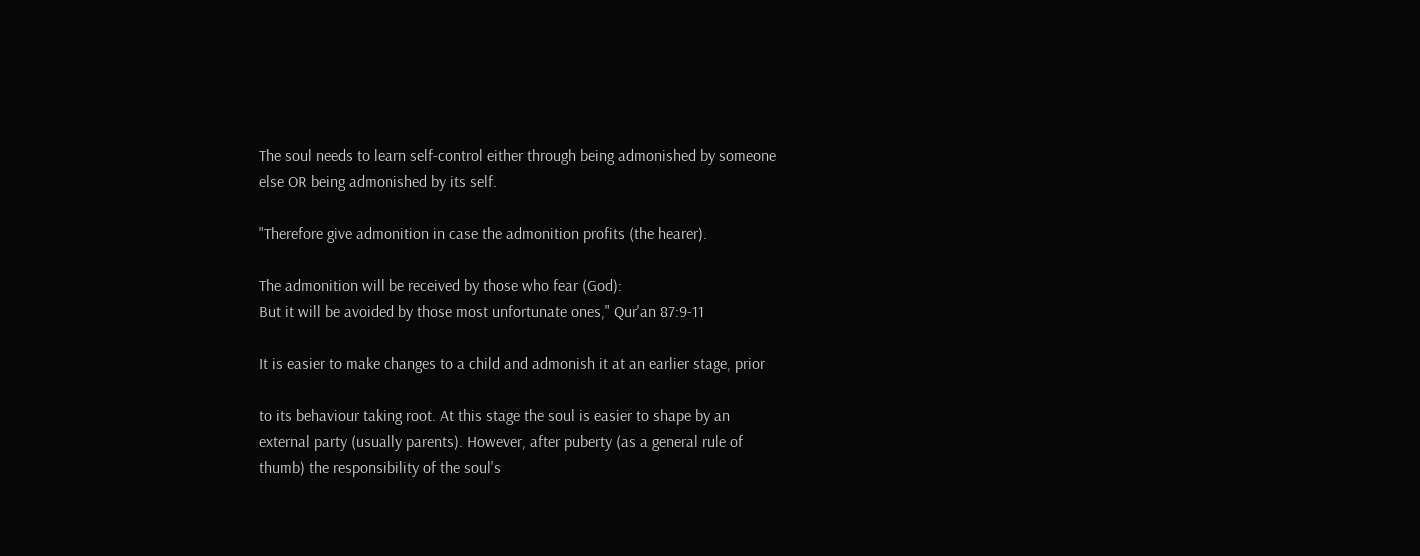The soul needs to learn self-control either through being admonished by someone
else OR being admonished by its self.

"Therefore give admonition in case the admonition profits (the hearer).

The admonition will be received by those who fear (God):
But it will be avoided by those most unfortunate ones," Qur'an 87:9-11

It is easier to make changes to a child and admonish it at an earlier stage, prior

to its behaviour taking root. At this stage the soul is easier to shape by an
external party (usually parents). However, after puberty (as a general rule of
thumb) the responsibility of the soul's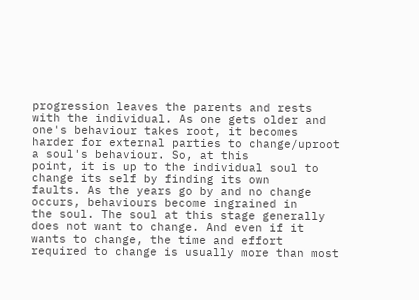progression leaves the parents and rests
with the individual. As one gets older and one's behaviour takes root, it becomes
harder for external parties to change/uproot a soul's behaviour. So, at this
point, it is up to the individual soul to change its self by finding its own
faults. As the years go by and no change occurs, behaviours become ingrained in
the soul. The soul at this stage generally does not want to change. And even if it
wants to change, the time and effort required to change is usually more than most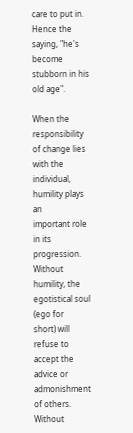care to put in. Hence the saying, "he's become stubborn in his old age".

When the responsibility of change lies with the individual, humility plays an
important role in its progression. Without humility, the egotistical soul (ego for
short) will refuse to accept the advice or admonishment of others. Without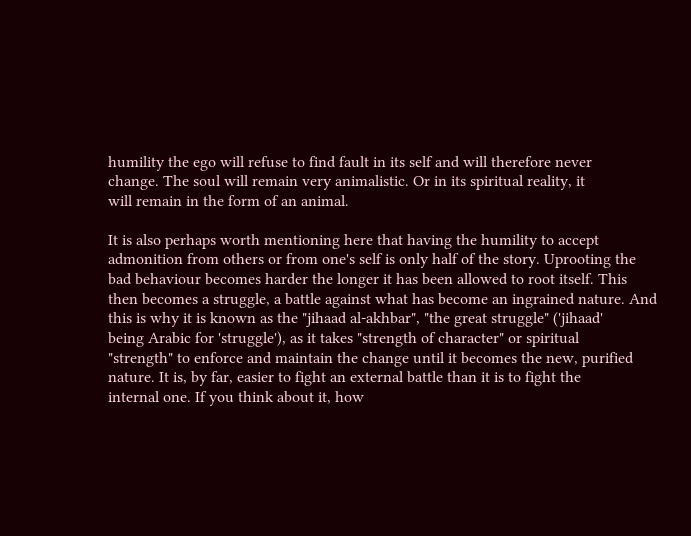humility the ego will refuse to find fault in its self and will therefore never
change. The soul will remain very animalistic. Or in its spiritual reality, it
will remain in the form of an animal.

It is also perhaps worth mentioning here that having the humility to accept
admonition from others or from one's self is only half of the story. Uprooting the
bad behaviour becomes harder the longer it has been allowed to root itself. This
then becomes a struggle, a battle against what has become an ingrained nature. And
this is why it is known as the "jihaad al-akhbar", "the great struggle" ('jihaad'
being Arabic for 'struggle'), as it takes "strength of character" or spiritual
"strength" to enforce and maintain the change until it becomes the new, purified
nature. It is, by far, easier to fight an external battle than it is to fight the
internal one. If you think about it, how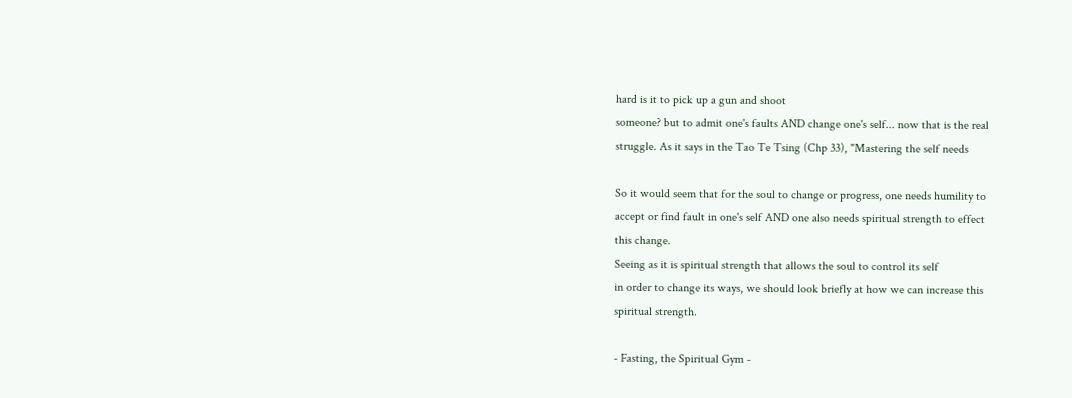hard is it to pick up a gun and shoot
someone? but to admit one's faults AND change one's self... now that is the real
struggle. As it says in the Tao Te Tsing (Chp 33), "Mastering the self needs

So it would seem that for the soul to change or progress, one needs humility to
accept or find fault in one's self AND one also needs spiritual strength to effect
this change.
Seeing as it is spiritual strength that allows the soul to control its self
in order to change its ways, we should look briefly at how we can increase this
spiritual strength.

- Fasting, the Spiritual Gym -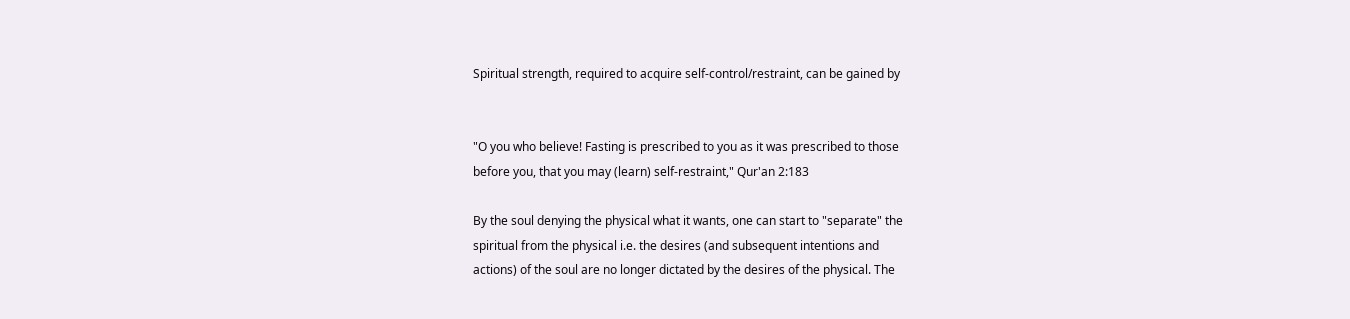Spiritual strength, required to acquire self-control/restraint, can be gained by


"O you who believe! Fasting is prescribed to you as it was prescribed to those
before you, that you may (learn) self-restraint," Qur'an 2:183

By the soul denying the physical what it wants, one can start to "separate" the
spiritual from the physical i.e. the desires (and subsequent intentions and
actions) of the soul are no longer dictated by the desires of the physical. The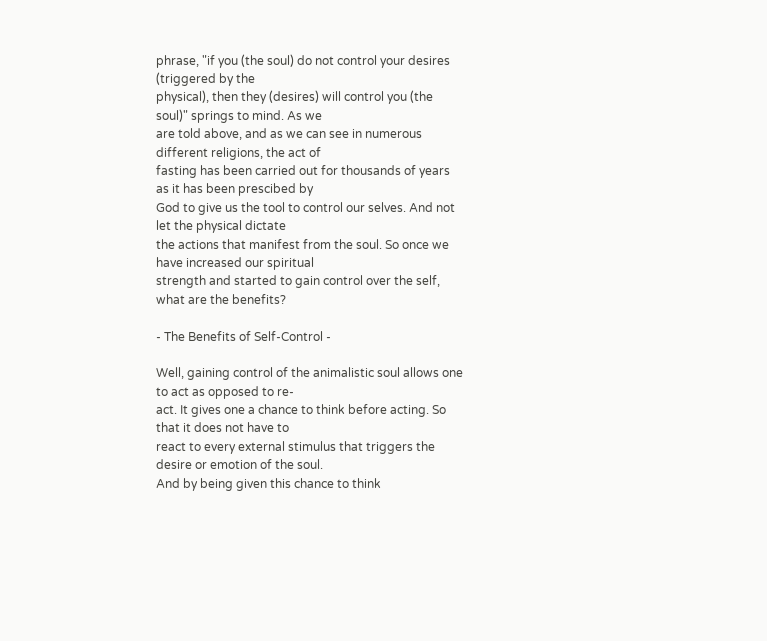phrase, "if you (the soul) do not control your desires (triggered by the
physical), then they (desires) will control you (the soul)" springs to mind. As we
are told above, and as we can see in numerous different religions, the act of
fasting has been carried out for thousands of years as it has been prescibed by
God to give us the tool to control our selves. And not let the physical dictate
the actions that manifest from the soul. So once we have increased our spiritual
strength and started to gain control over the self, what are the benefits?

- The Benefits of Self-Control -

Well, gaining control of the animalistic soul allows one to act as opposed to re-
act. It gives one a chance to think before acting. So that it does not have to
react to every external stimulus that triggers the desire or emotion of the soul.
And by being given this chance to think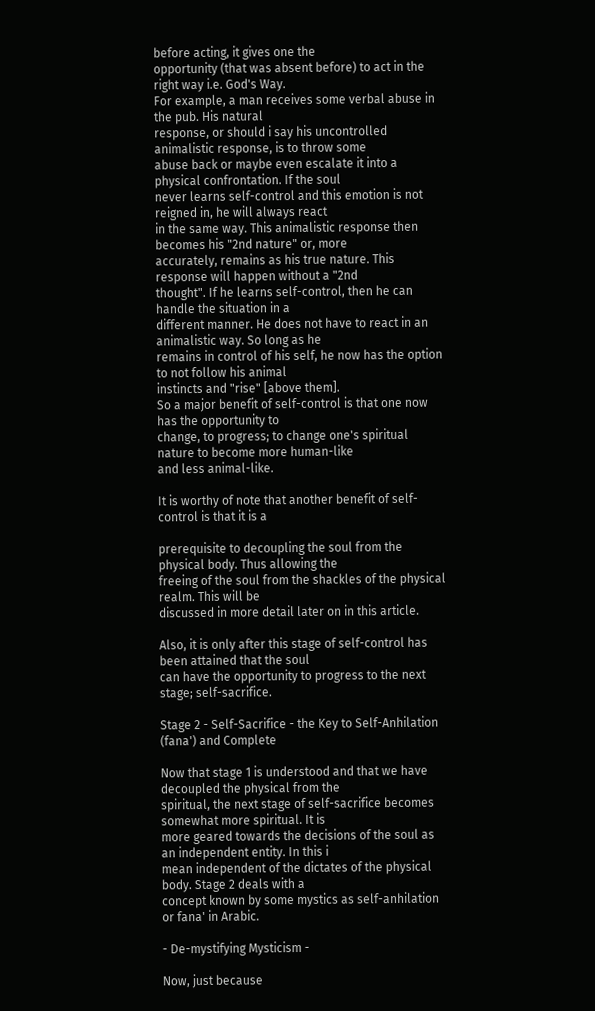before acting, it gives one the
opportunity (that was absent before) to act in the right way i.e. God's Way.
For example, a man receives some verbal abuse in the pub. His natural
response, or should i say his uncontrolled animalistic response, is to throw some
abuse back or maybe even escalate it into a physical confrontation. If the soul
never learns self-control and this emotion is not reigned in, he will always react
in the same way. This animalistic response then becomes his "2nd nature" or, more
accurately, remains as his true nature. This response will happen without a "2nd
thought". If he learns self-control, then he can handle the situation in a
different manner. He does not have to react in an animalistic way. So long as he
remains in control of his self, he now has the option to not follow his animal
instincts and "rise" [above them].
So a major benefit of self-control is that one now has the opportunity to
change, to progress; to change one's spiritual nature to become more human-like
and less animal-like.

It is worthy of note that another benefit of self-control is that it is a

prerequisite to decoupling the soul from the physical body. Thus allowing the
freeing of the soul from the shackles of the physical realm. This will be
discussed in more detail later on in this article.

Also, it is only after this stage of self-control has been attained that the soul
can have the opportunity to progress to the next stage; self-sacrifice.

Stage 2 - Self-Sacrifice - the Key to Self-Anhilation (fana') and Complete

Now that stage 1 is understood and that we have decoupled the physical from the
spiritual, the next stage of self-sacrifice becomes somewhat more spiritual. It is
more geared towards the decisions of the soul as an independent entity. In this i
mean independent of the dictates of the physical body. Stage 2 deals with a
concept known by some mystics as self-anhilation or fana' in Arabic.

- De-mystifying Mysticism -

Now, just because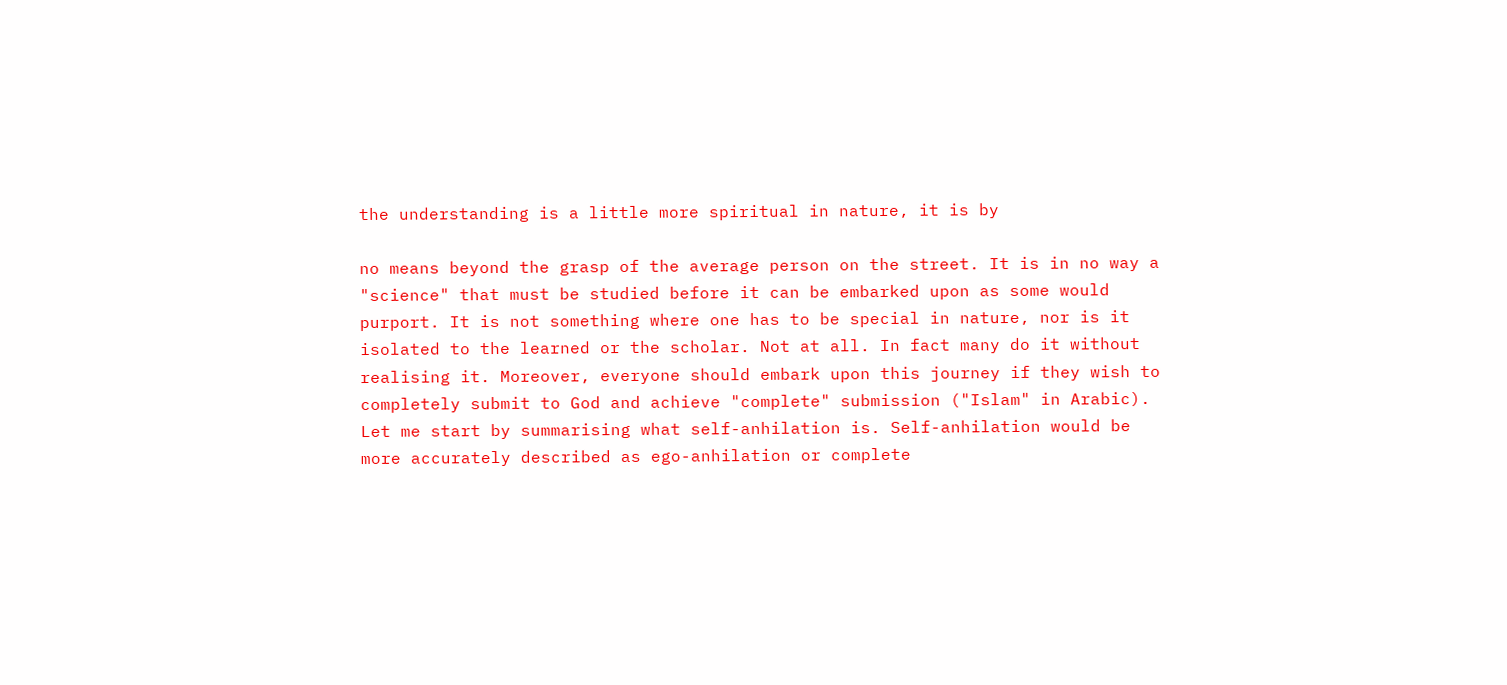the understanding is a little more spiritual in nature, it is by

no means beyond the grasp of the average person on the street. It is in no way a
"science" that must be studied before it can be embarked upon as some would
purport. It is not something where one has to be special in nature, nor is it
isolated to the learned or the scholar. Not at all. In fact many do it without
realising it. Moreover, everyone should embark upon this journey if they wish to
completely submit to God and achieve "complete" submission ("Islam" in Arabic).
Let me start by summarising what self-anhilation is. Self-anhilation would be
more accurately described as ego-anhilation or complete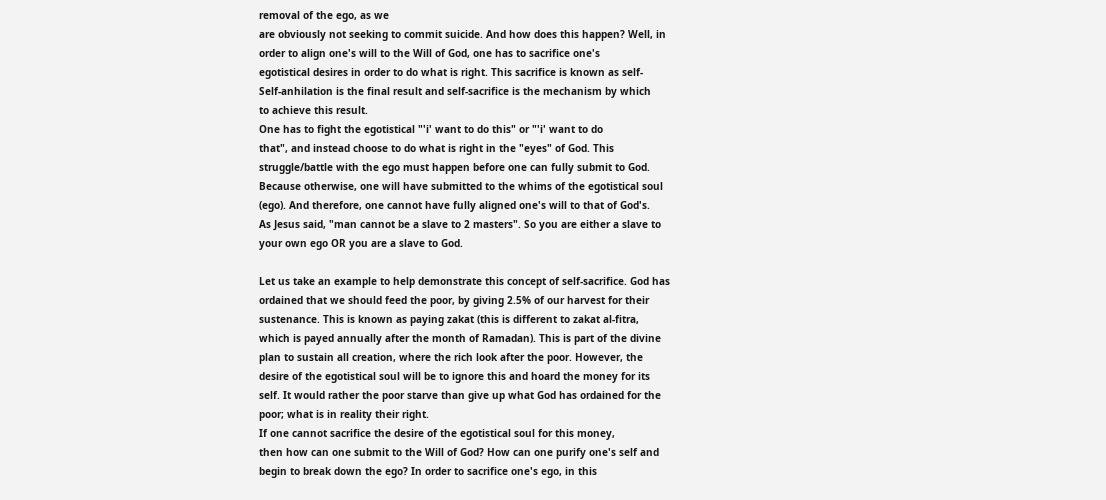removal of the ego, as we
are obviously not seeking to commit suicide. And how does this happen? Well, in
order to align one's will to the Will of God, one has to sacrifice one's
egotistical desires in order to do what is right. This sacrifice is known as self-
Self-anhilation is the final result and self-sacrifice is the mechanism by which
to achieve this result.
One has to fight the egotistical "'i' want to do this" or "'i' want to do
that", and instead choose to do what is right in the "eyes" of God. This
struggle/battle with the ego must happen before one can fully submit to God.
Because otherwise, one will have submitted to the whims of the egotistical soul
(ego). And therefore, one cannot have fully aligned one's will to that of God's.
As Jesus said, "man cannot be a slave to 2 masters". So you are either a slave to
your own ego OR you are a slave to God.

Let us take an example to help demonstrate this concept of self-sacrifice. God has
ordained that we should feed the poor, by giving 2.5% of our harvest for their
sustenance. This is known as paying zakat (this is different to zakat al-fitra,
which is payed annually after the month of Ramadan). This is part of the divine
plan to sustain all creation, where the rich look after the poor. However, the
desire of the egotistical soul will be to ignore this and hoard the money for its
self. It would rather the poor starve than give up what God has ordained for the
poor; what is in reality their right.
If one cannot sacrifice the desire of the egotistical soul for this money,
then how can one submit to the Will of God? How can one purify one's self and
begin to break down the ego? In order to sacrifice one's ego, in this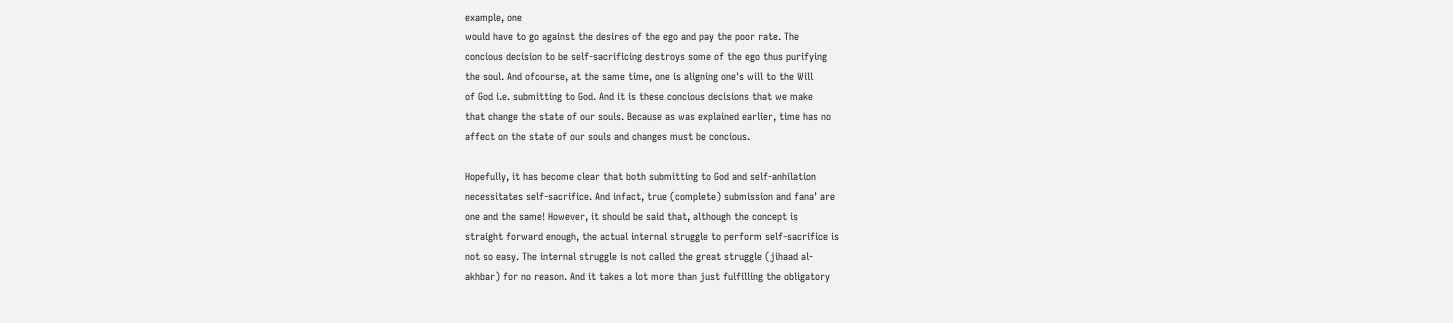example, one
would have to go against the desires of the ego and pay the poor rate. The
concious decision to be self-sacrificing destroys some of the ego thus purifying
the soul. And ofcourse, at the same time, one is aligning one's will to the Will
of God i.e. submitting to God. And it is these concious decisions that we make
that change the state of our souls. Because as was explained earlier, time has no
affect on the state of our souls and changes must be concious.

Hopefully, it has become clear that both submitting to God and self-anhilation
necessitates self-sacrifice. And infact, true (complete) submission and fana' are
one and the same! However, it should be said that, although the concept is
straight forward enough, the actual internal struggle to perform self-sacrifice is
not so easy. The internal struggle is not called the great struggle (jihaad al-
akhbar) for no reason. And it takes a lot more than just fulfilling the obligatory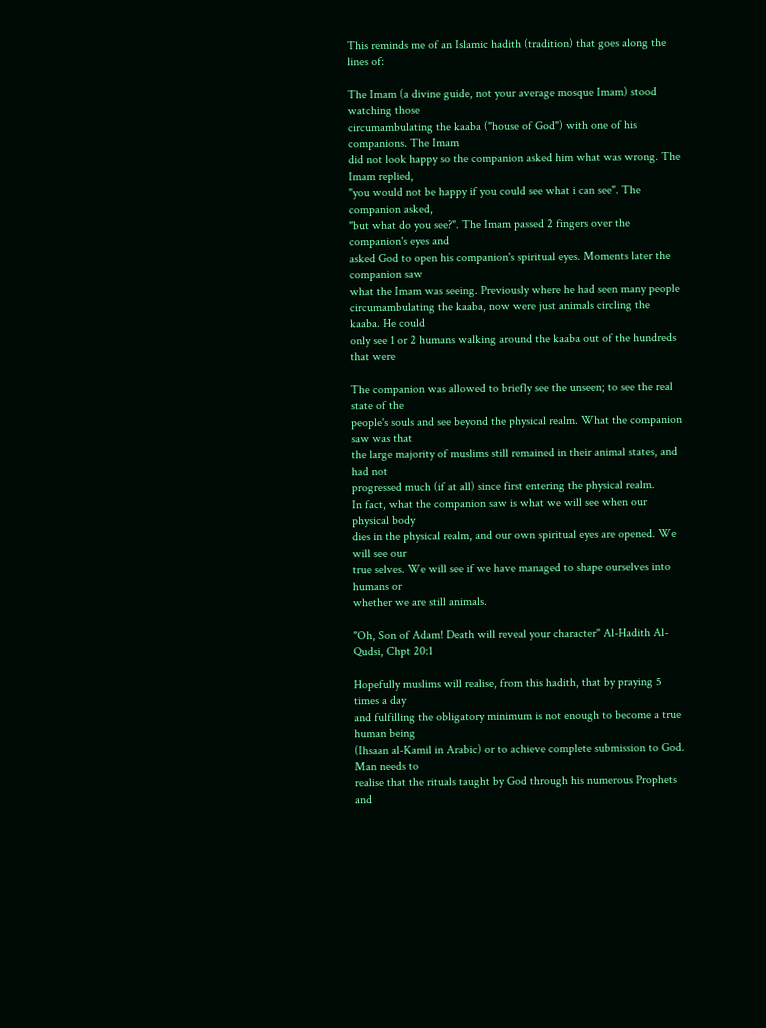This reminds me of an Islamic hadith (tradition) that goes along the lines of:

The Imam (a divine guide, not your average mosque Imam) stood watching those
circumambulating the kaaba ("house of God") with one of his companions. The Imam
did not look happy so the companion asked him what was wrong. The Imam replied,
"you would not be happy if you could see what i can see". The companion asked,
"but what do you see?". The Imam passed 2 fingers over the companion's eyes and
asked God to open his companion's spiritual eyes. Moments later the companion saw
what the Imam was seeing. Previously where he had seen many people
circumambulating the kaaba, now were just animals circling the kaaba. He could
only see 1 or 2 humans walking around the kaaba out of the hundreds that were

The companion was allowed to briefly see the unseen; to see the real state of the
people's souls and see beyond the physical realm. What the companion saw was that
the large majority of muslims still remained in their animal states, and had not
progressed much (if at all) since first entering the physical realm.
In fact, what the companion saw is what we will see when our physical body
dies in the physical realm, and our own spiritual eyes are opened. We will see our
true selves. We will see if we have managed to shape ourselves into humans or
whether we are still animals.

"Oh, Son of Adam! Death will reveal your character" Al-Hadith Al-Qudsi, Chpt 20:1

Hopefully muslims will realise, from this hadith, that by praying 5 times a day
and fulfilling the obligatory minimum is not enough to become a true human being
(Ihsaan al-Kamil in Arabic) or to achieve complete submission to God. Man needs to
realise that the rituals taught by God through his numerous Prophets and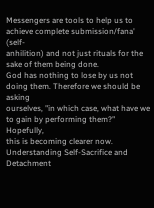Messengers are tools to help us to achieve complete submission/fana' (self-
anhilition) and not just rituals for the sake of them being done.
God has nothing to lose by us not doing them. Therefore we should be asking
ourselves, "in which case, what have we to gain by performing them?" Hopefully,
this is becoming clearer now.
Understanding Self-Sacrifice and Detachment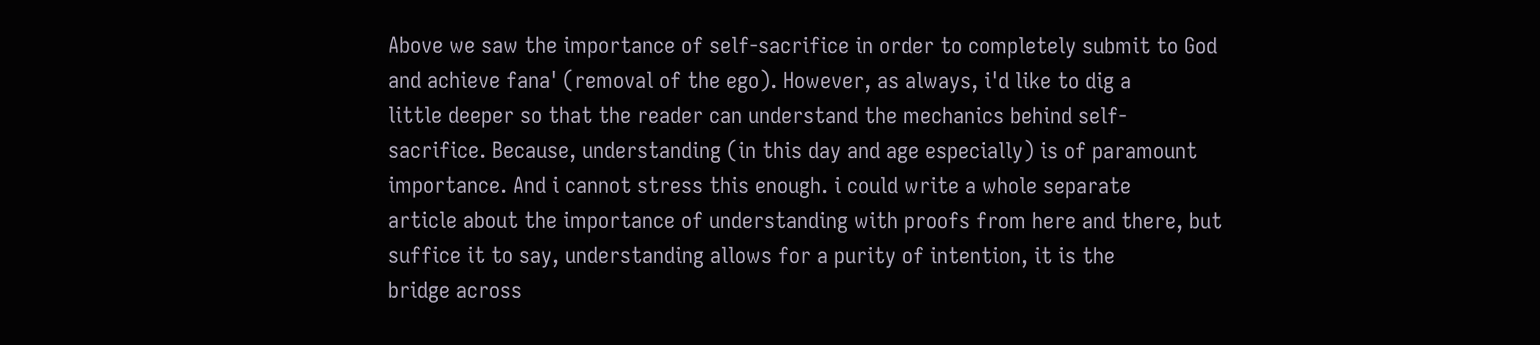Above we saw the importance of self-sacrifice in order to completely submit to God
and achieve fana' (removal of the ego). However, as always, i'd like to dig a
little deeper so that the reader can understand the mechanics behind self-
sacrifice. Because, understanding (in this day and age especially) is of paramount
importance. And i cannot stress this enough. i could write a whole separate
article about the importance of understanding with proofs from here and there, but
suffice it to say, understanding allows for a purity of intention, it is the
bridge across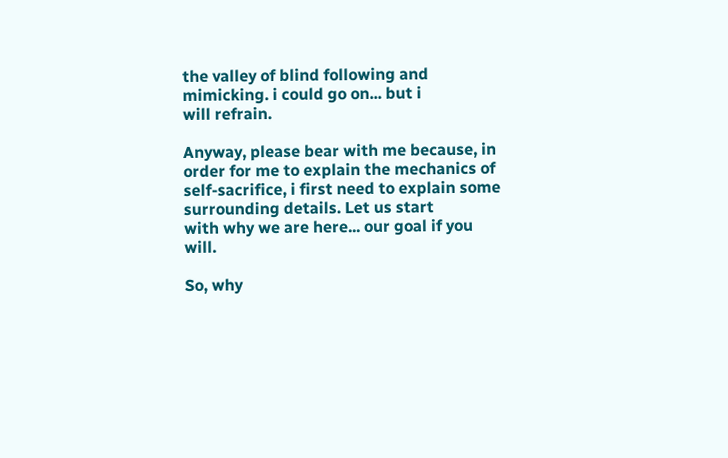the valley of blind following and mimicking. i could go on... but i
will refrain.

Anyway, please bear with me because, in order for me to explain the mechanics of
self-sacrifice, i first need to explain some surrounding details. Let us start
with why we are here... our goal if you will.

So, why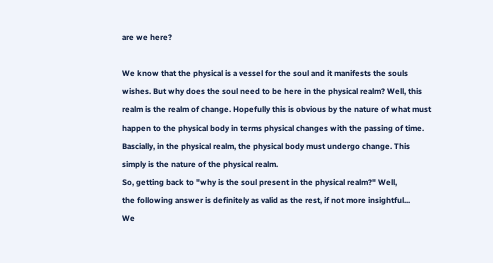are we here?

We know that the physical is a vessel for the soul and it manifests the souls
wishes. But why does the soul need to be here in the physical realm? Well, this
realm is the realm of change. Hopefully this is obvious by the nature of what must
happen to the physical body in terms physical changes with the passing of time.
Bascially, in the physical realm, the physical body must undergo change. This
simply is the nature of the physical realm.
So, getting back to "why is the soul present in the physical realm?" Well,
the following answer is definitely as valid as the rest, if not more insightful...
We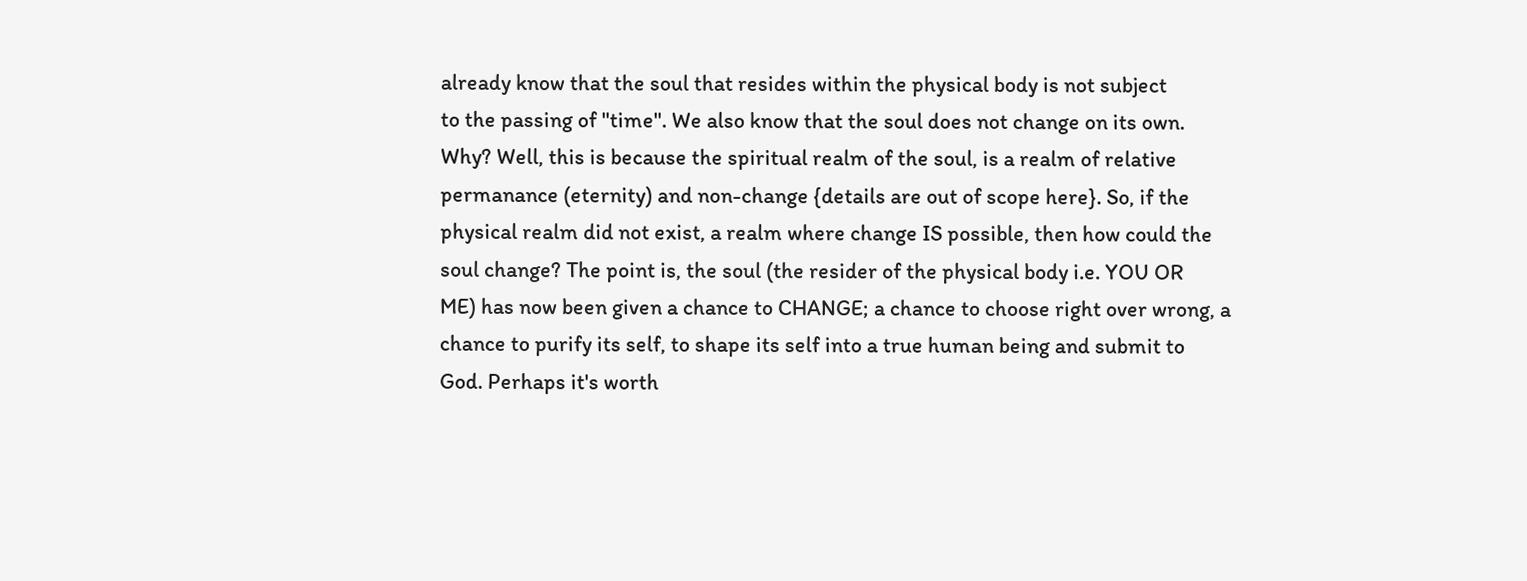already know that the soul that resides within the physical body is not subject
to the passing of "time". We also know that the soul does not change on its own.
Why? Well, this is because the spiritual realm of the soul, is a realm of relative
permanance (eternity) and non-change {details are out of scope here}. So, if the
physical realm did not exist, a realm where change IS possible, then how could the
soul change? The point is, the soul (the resider of the physical body i.e. YOU OR
ME) has now been given a chance to CHANGE; a chance to choose right over wrong, a
chance to purify its self, to shape its self into a true human being and submit to
God. Perhaps it's worth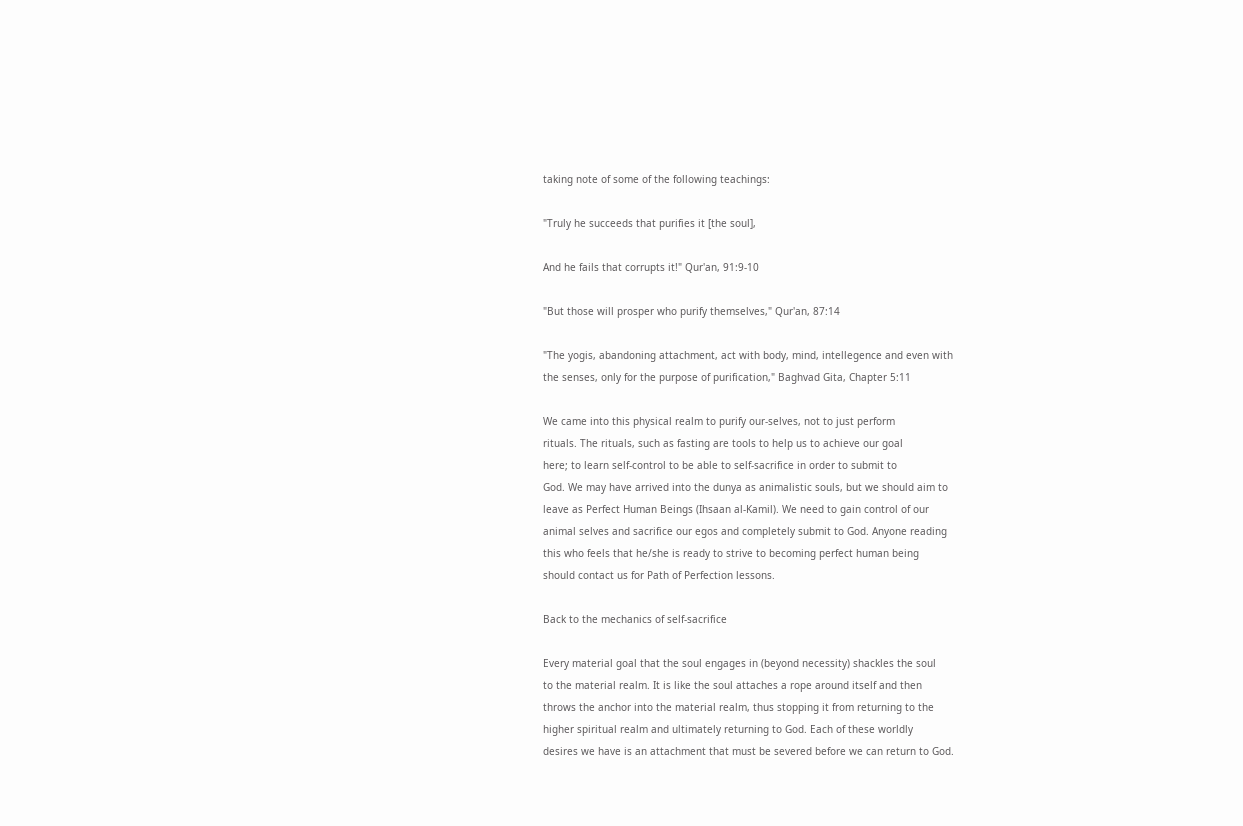taking note of some of the following teachings:

"Truly he succeeds that purifies it [the soul],

And he fails that corrupts it!" Qur'an, 91:9-10

"But those will prosper who purify themselves," Qur'an, 87:14

"The yogis, abandoning attachment, act with body, mind, intellegence and even with
the senses, only for the purpose of purification," Baghvad Gita, Chapter 5:11

We came into this physical realm to purify our-selves, not to just perform
rituals. The rituals, such as fasting are tools to help us to achieve our goal
here; to learn self-control to be able to self-sacrifice in order to submit to
God. We may have arrived into the dunya as animalistic souls, but we should aim to
leave as Perfect Human Beings (Ihsaan al-Kamil). We need to gain control of our
animal selves and sacrifice our egos and completely submit to God. Anyone reading
this who feels that he/she is ready to strive to becoming perfect human being
should contact us for Path of Perfection lessons.

Back to the mechanics of self-sacrifice

Every material goal that the soul engages in (beyond necessity) shackles the soul
to the material realm. It is like the soul attaches a rope around itself and then
throws the anchor into the material realm, thus stopping it from returning to the
higher spiritual realm and ultimately returning to God. Each of these worldly
desires we have is an attachment that must be severed before we can return to God.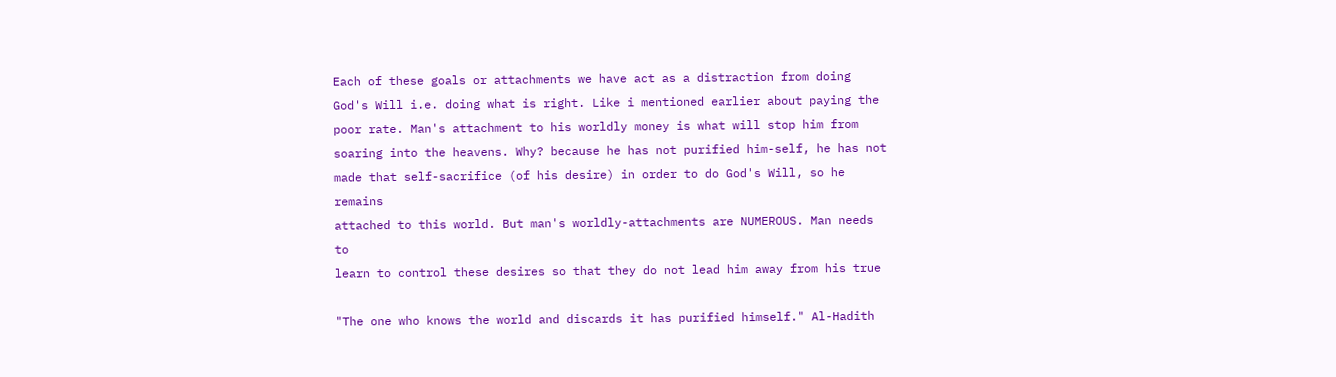Each of these goals or attachments we have act as a distraction from doing
God's Will i.e. doing what is right. Like i mentioned earlier about paying the
poor rate. Man's attachment to his worldly money is what will stop him from
soaring into the heavens. Why? because he has not purified him-self, he has not
made that self-sacrifice (of his desire) in order to do God's Will, so he remains
attached to this world. But man's worldly-attachments are NUMEROUS. Man needs to
learn to control these desires so that they do not lead him away from his true

"The one who knows the world and discards it has purified himself." Al-Hadith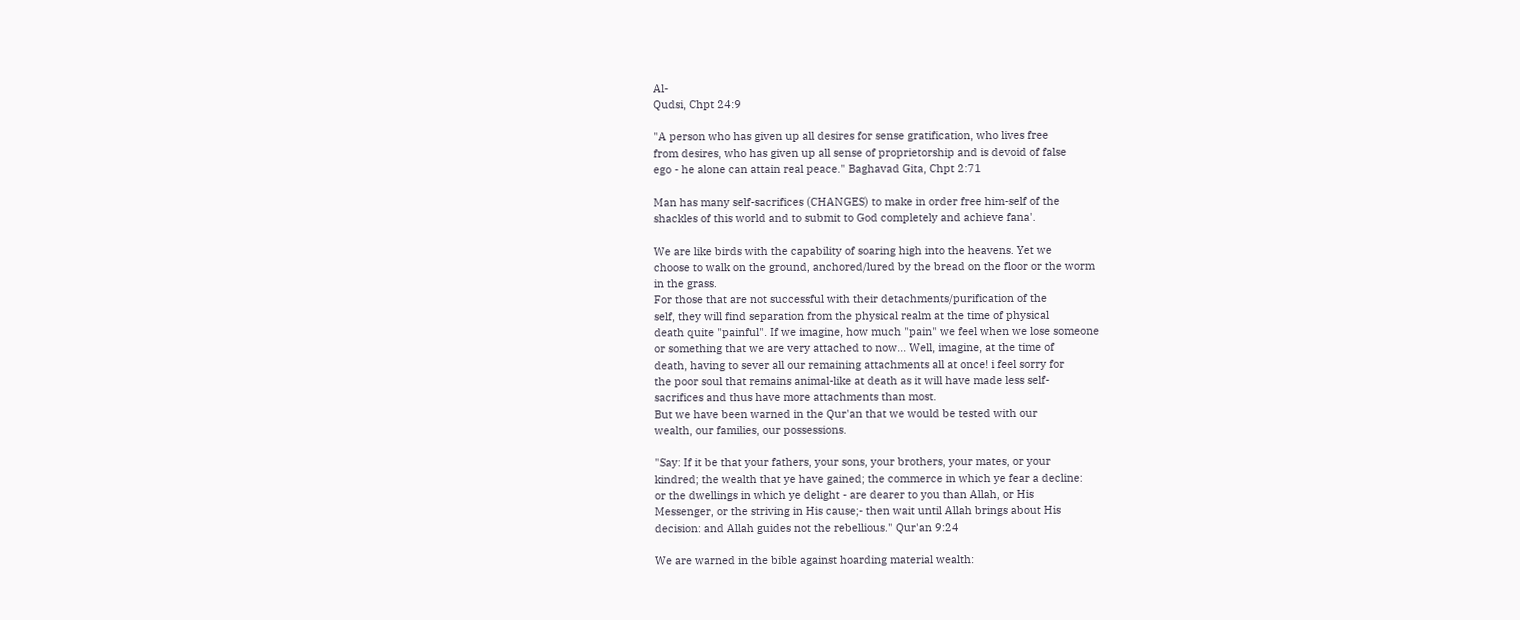Al-
Qudsi, Chpt 24:9

"A person who has given up all desires for sense gratification, who lives free
from desires, who has given up all sense of proprietorship and is devoid of false
ego - he alone can attain real peace." Baghavad Gita, Chpt 2:71

Man has many self-sacrifices (CHANGES) to make in order free him-self of the
shackles of this world and to submit to God completely and achieve fana'.

We are like birds with the capability of soaring high into the heavens. Yet we
choose to walk on the ground, anchored/lured by the bread on the floor or the worm
in the grass.
For those that are not successful with their detachments/purification of the
self, they will find separation from the physical realm at the time of physical
death quite "painful". If we imagine, how much "pain" we feel when we lose someone
or something that we are very attached to now... Well, imagine, at the time of
death, having to sever all our remaining attachments all at once! i feel sorry for
the poor soul that remains animal-like at death as it will have made less self-
sacrifices and thus have more attachments than most.
But we have been warned in the Qur'an that we would be tested with our
wealth, our families, our possessions.

"Say: If it be that your fathers, your sons, your brothers, your mates, or your
kindred; the wealth that ye have gained; the commerce in which ye fear a decline:
or the dwellings in which ye delight - are dearer to you than Allah, or His
Messenger, or the striving in His cause;- then wait until Allah brings about His
decision: and Allah guides not the rebellious." Qur'an 9:24

We are warned in the bible against hoarding material wealth: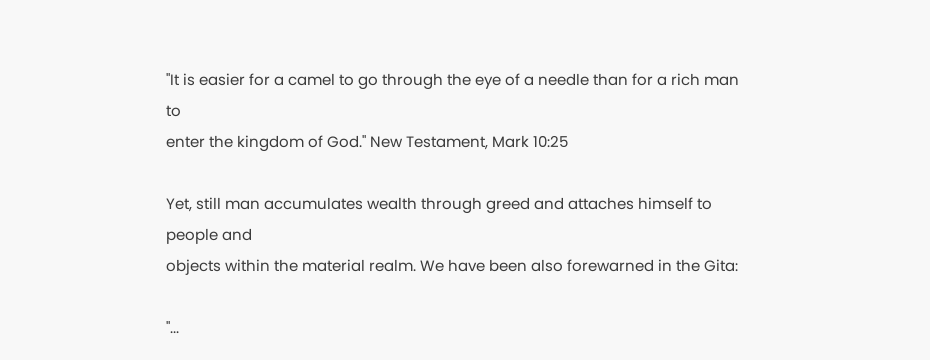"It is easier for a camel to go through the eye of a needle than for a rich man to
enter the kingdom of God." New Testament, Mark 10:25

Yet, still man accumulates wealth through greed and attaches himself to people and
objects within the material realm. We have been also forewarned in the Gita:

"...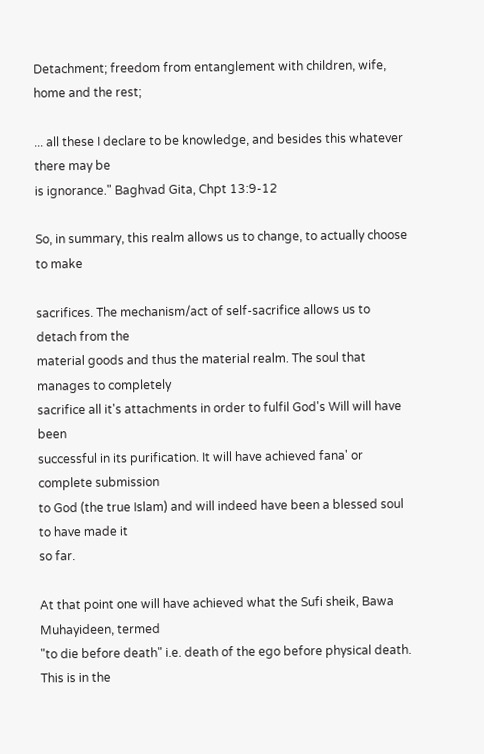Detachment; freedom from entanglement with children, wife, home and the rest;

... all these I declare to be knowledge, and besides this whatever there may be
is ignorance." Baghvad Gita, Chpt 13:9-12

So, in summary, this realm allows us to change, to actually choose to make

sacrifices. The mechanism/act of self-sacrifice allows us to detach from the
material goods and thus the material realm. The soul that manages to completely
sacrifice all it's attachments in order to fulfil God's Will will have been
successful in its purification. It will have achieved fana' or complete submission
to God (the true Islam) and will indeed have been a blessed soul to have made it
so far.

At that point one will have achieved what the Sufi sheik, Bawa Muhayideen, termed
"to die before death" i.e. death of the ego before physical death. This is in the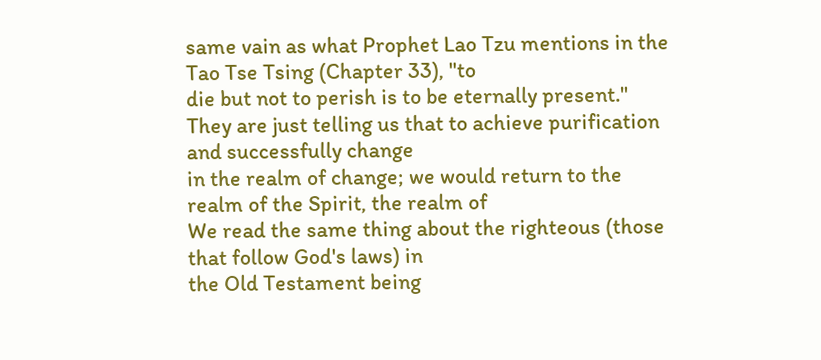same vain as what Prophet Lao Tzu mentions in the Tao Tse Tsing (Chapter 33), "to
die but not to perish is to be eternally present."
They are just telling us that to achieve purification and successfully change
in the realm of change; we would return to the realm of the Spirit, the realm of
We read the same thing about the righteous (those that follow God's laws) in
the Old Testament being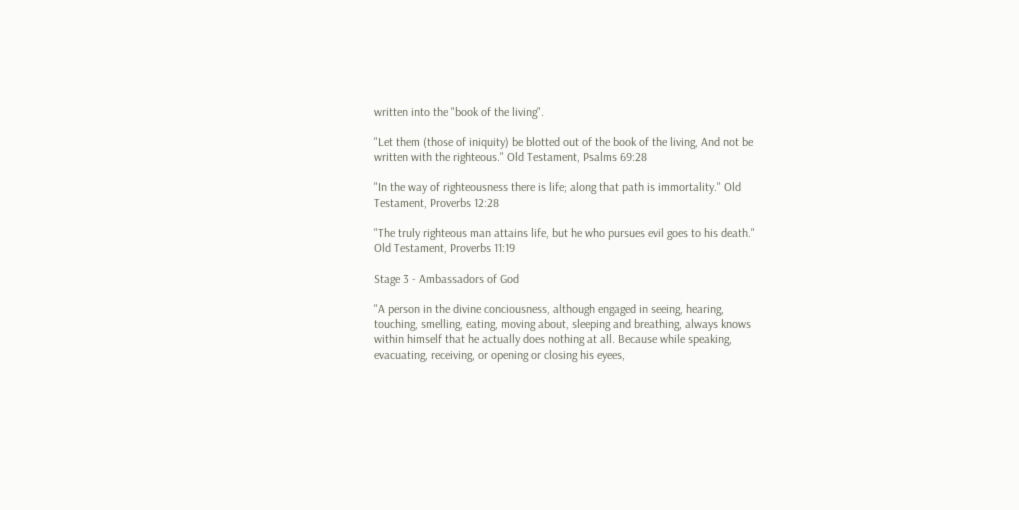written into the "book of the living".

"Let them (those of iniquity) be blotted out of the book of the living, And not be
written with the righteous." Old Testament, Psalms 69:28

"In the way of righteousness there is life; along that path is immortality." Old
Testament, Proverbs 12:28

"The truly righteous man attains life, but he who pursues evil goes to his death."
Old Testament, Proverbs 11:19

Stage 3 - Ambassadors of God

"A person in the divine conciousness, although engaged in seeing, hearing,
touching, smelling, eating, moving about, sleeping and breathing, always knows
within himself that he actually does nothing at all. Because while speaking,
evacuating, receiving, or opening or closing his eyees,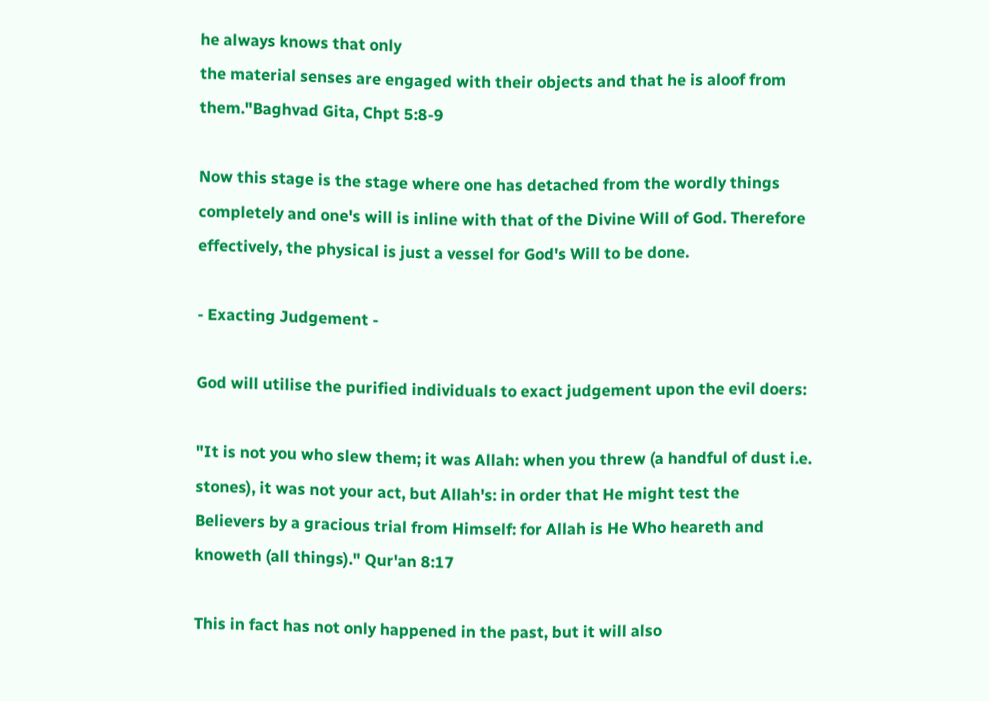he always knows that only
the material senses are engaged with their objects and that he is aloof from
them."Baghvad Gita, Chpt 5:8-9

Now this stage is the stage where one has detached from the wordly things
completely and one's will is inline with that of the Divine Will of God. Therefore
effectively, the physical is just a vessel for God's Will to be done.

- Exacting Judgement -

God will utilise the purified individuals to exact judgement upon the evil doers:

"It is not you who slew them; it was Allah: when you threw (a handful of dust i.e.
stones), it was not your act, but Allah's: in order that He might test the
Believers by a gracious trial from Himself: for Allah is He Who heareth and
knoweth (all things)." Qur'an 8:17

This in fact has not only happened in the past, but it will also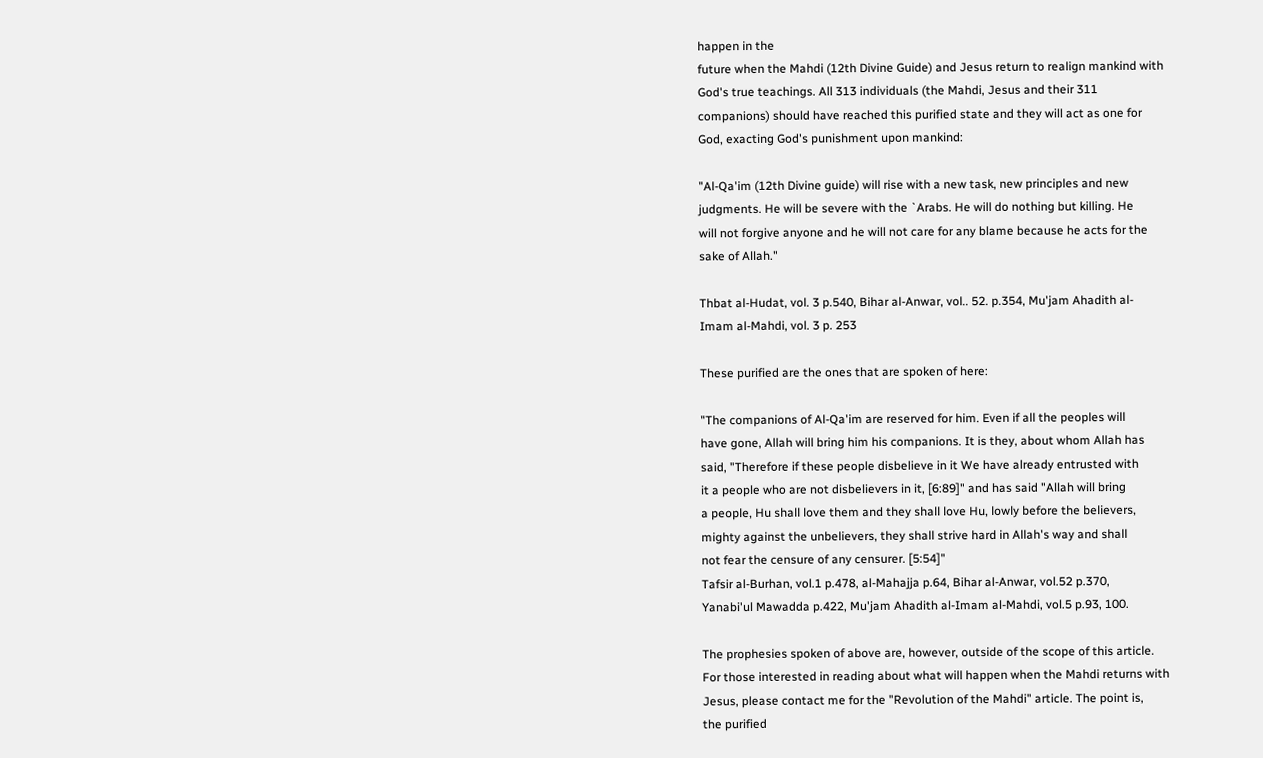happen in the
future when the Mahdi (12th Divine Guide) and Jesus return to realign mankind with
God's true teachings. All 313 individuals (the Mahdi, Jesus and their 311
companions) should have reached this purified state and they will act as one for
God, exacting God's punishment upon mankind:

"Al-Qa'im (12th Divine guide) will rise with a new task, new principles and new
judgments. He will be severe with the `Arabs. He will do nothing but killing. He
will not forgive anyone and he will not care for any blame because he acts for the
sake of Allah."

Thbat al-Hudat, vol. 3 p.540, Bihar al-Anwar, vol.. 52. p.354, Mu'jam Ahadith al-
Imam al-Mahdi, vol. 3 p. 253

These purified are the ones that are spoken of here:

"The companions of Al-Qa'im are reserved for him. Even if all the peoples will
have gone, Allah will bring him his companions. It is they, about whom Allah has
said, "Therefore if these people disbelieve in it We have already entrusted with
it a people who are not disbelievers in it, [6:89]" and has said "Allah will bring
a people, Hu shall love them and they shall love Hu, lowly before the believers,
mighty against the unbelievers, they shall strive hard in Allah's way and shall
not fear the censure of any censurer. [5:54]"
Tafsir al-Burhan, vol.1 p.478, al-Mahajja p.64, Bihar al-Anwar, vol.52 p.370,
Yanabi'ul Mawadda p.422, Mu'jam Ahadith al-Imam al-Mahdi, vol.5 p.93, 100.

The prophesies spoken of above are, however, outside of the scope of this article.
For those interested in reading about what will happen when the Mahdi returns with
Jesus, please contact me for the "Revolution of the Mahdi" article. The point is,
the purified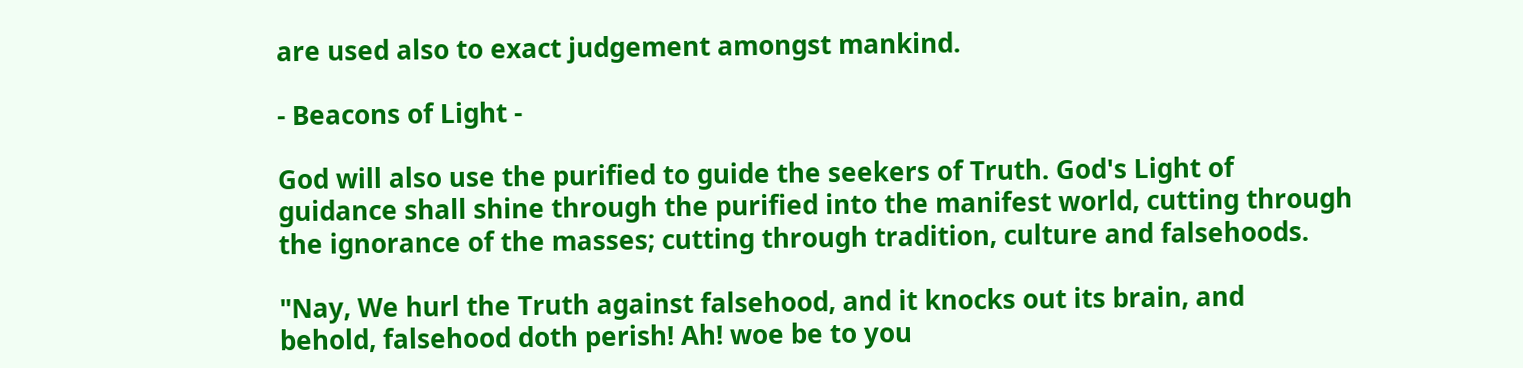are used also to exact judgement amongst mankind.

- Beacons of Light -

God will also use the purified to guide the seekers of Truth. God's Light of
guidance shall shine through the purified into the manifest world, cutting through
the ignorance of the masses; cutting through tradition, culture and falsehoods.

"Nay, We hurl the Truth against falsehood, and it knocks out its brain, and
behold, falsehood doth perish! Ah! woe be to you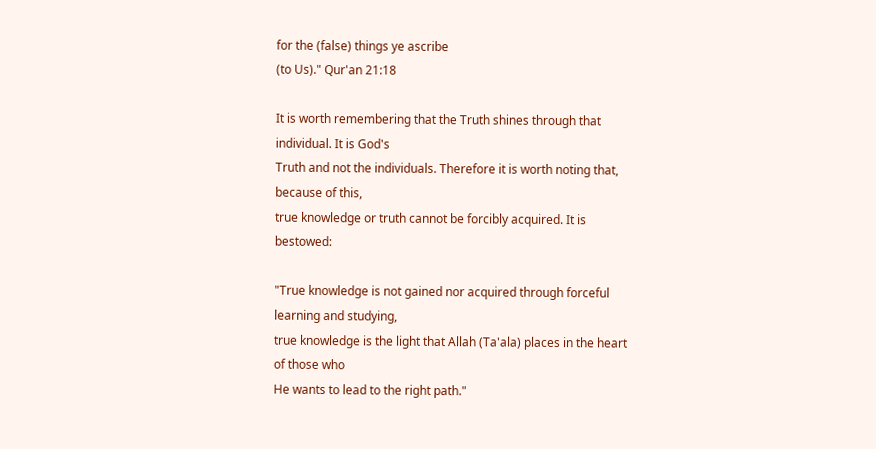for the (false) things ye ascribe
(to Us)." Qur'an 21:18

It is worth remembering that the Truth shines through that individual. It is God's
Truth and not the individuals. Therefore it is worth noting that, because of this,
true knowledge or truth cannot be forcibly acquired. It is bestowed:

"True knowledge is not gained nor acquired through forceful learning and studying,
true knowledge is the light that Allah (Ta'ala) places in the heart of those who
He wants to lead to the right path."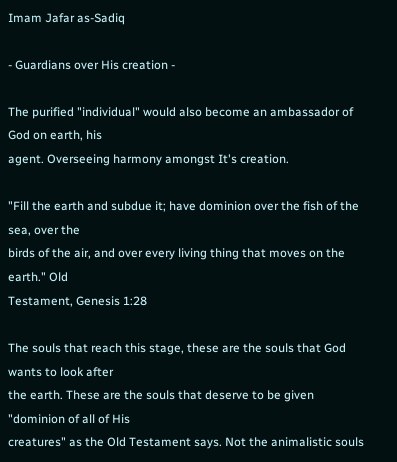Imam Jafar as-Sadiq

- Guardians over His creation -

The purified "individual" would also become an ambassador of God on earth, his
agent. Overseeing harmony amongst It's creation.

"Fill the earth and subdue it; have dominion over the fish of the sea, over the
birds of the air, and over every living thing that moves on the earth." Old
Testament, Genesis 1:28

The souls that reach this stage, these are the souls that God wants to look after
the earth. These are the souls that deserve to be given "dominion of all of His
creatures" as the Old Testament says. Not the animalistic souls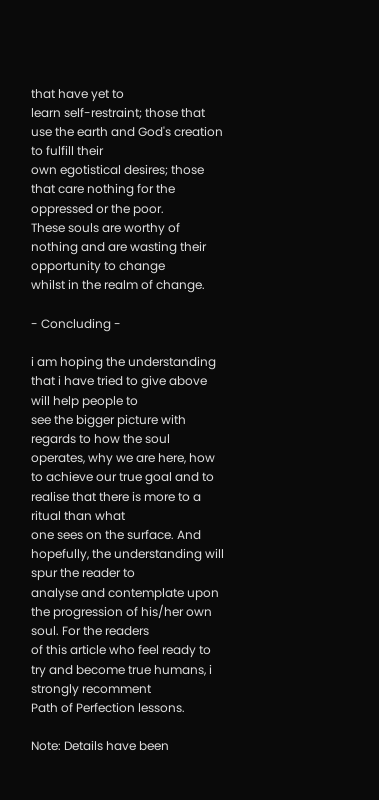that have yet to
learn self-restraint; those that use the earth and God's creation to fulfill their
own egotistical desires; those that care nothing for the oppressed or the poor.
These souls are worthy of nothing and are wasting their opportunity to change
whilst in the realm of change.

- Concluding -

i am hoping the understanding that i have tried to give above will help people to
see the bigger picture with regards to how the soul operates, why we are here, how
to achieve our true goal and to realise that there is more to a ritual than what
one sees on the surface. And hopefully, the understanding will spur the reader to
analyse and contemplate upon the progression of his/her own soul. For the readers
of this article who feel ready to try and become true humans, i strongly recomment
Path of Perfection lessons.

Note: Details have been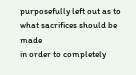purposefully left out as to what sacrifices should be made
in order to completely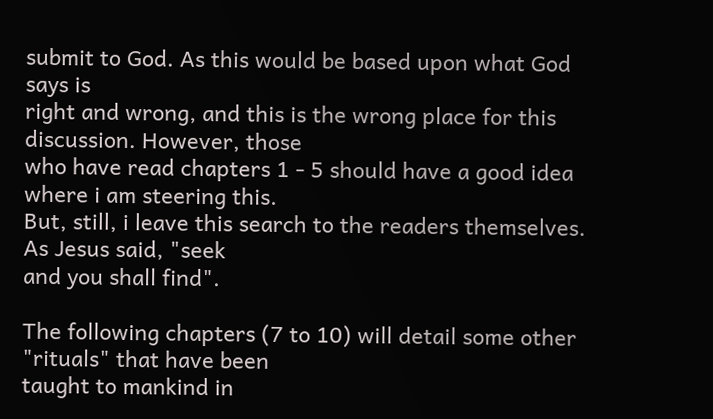submit to God. As this would be based upon what God says is
right and wrong, and this is the wrong place for this discussion. However, those
who have read chapters 1 - 5 should have a good idea where i am steering this.
But, still, i leave this search to the readers themselves. As Jesus said, "seek
and you shall find".

The following chapters (7 to 10) will detail some other "rituals" that have been
taught to mankind in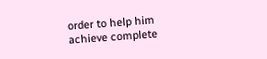order to help him achieve complete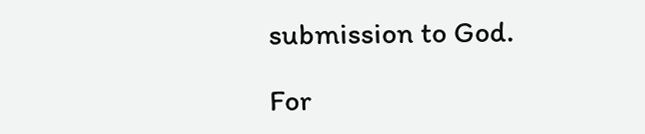submission to God.

For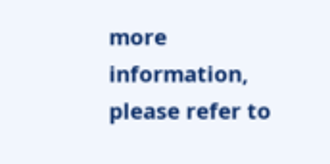more information, please refer to